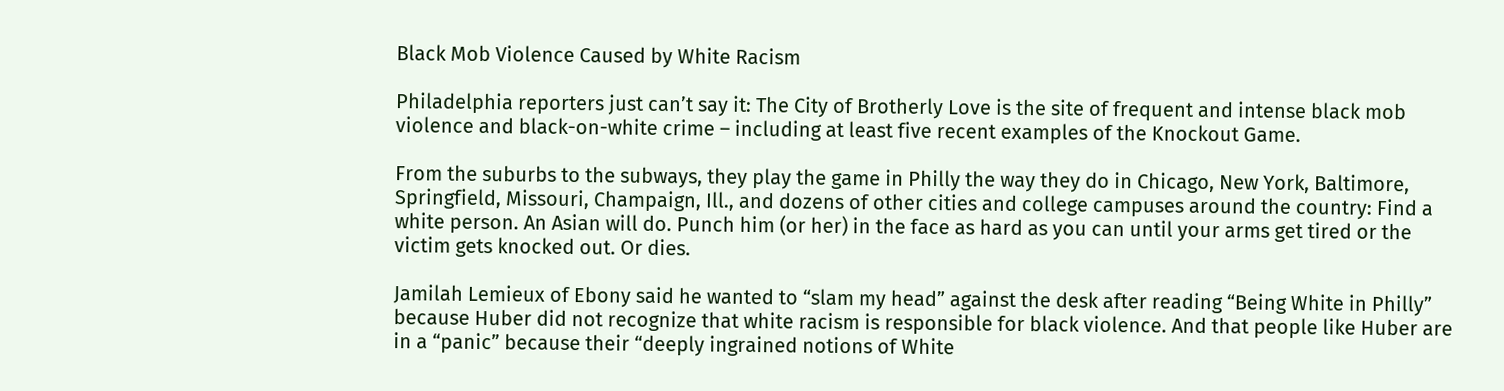Black Mob Violence Caused by White Racism

Philadelphia reporters just can’t say it: The City of Brotherly Love is the site of frequent and intense black mob violence and black-on-white crime – including at least five recent examples of the Knockout Game.

From the suburbs to the subways, they play the game in Philly the way they do in Chicago, New York, Baltimore, Springfield, Missouri, Champaign, Ill., and dozens of other cities and college campuses around the country: Find a white person. An Asian will do. Punch him (or her) in the face as hard as you can until your arms get tired or the victim gets knocked out. Or dies.

Jamilah Lemieux of Ebony said he wanted to “slam my head” against the desk after reading “Being White in Philly” because Huber did not recognize that white racism is responsible for black violence. And that people like Huber are in a “panic” because their “deeply ingrained notions of White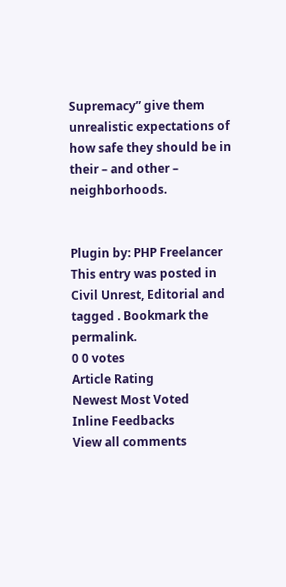Supremacy” give them unrealistic expectations of how safe they should be in their – and other – neighborhoods.


Plugin by: PHP Freelancer
This entry was posted in Civil Unrest, Editorial and tagged . Bookmark the permalink.
0 0 votes
Article Rating
Newest Most Voted
Inline Feedbacks
View all comments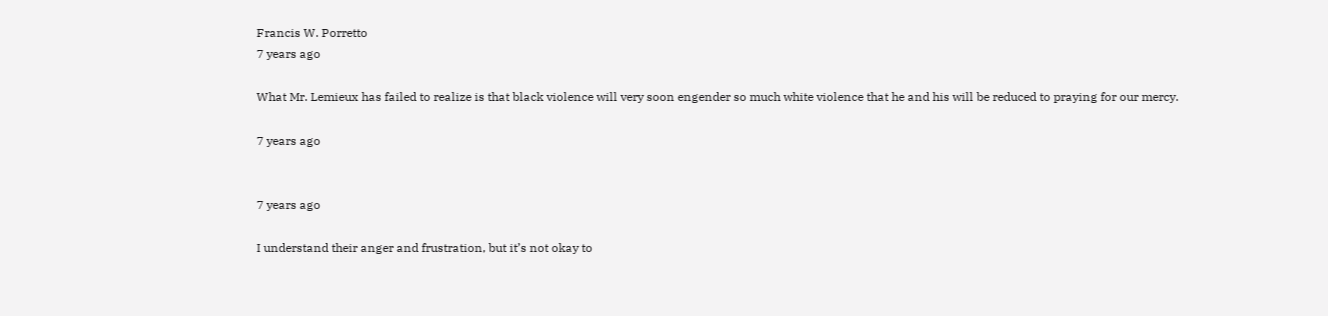Francis W. Porretto
7 years ago

What Mr. Lemieux has failed to realize is that black violence will very soon engender so much white violence that he and his will be reduced to praying for our mercy.

7 years ago


7 years ago

I understand their anger and frustration, but it’s not okay to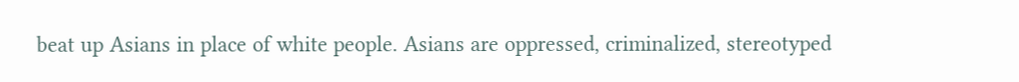beat up Asians in place of white people. Asians are oppressed, criminalized, stereotyped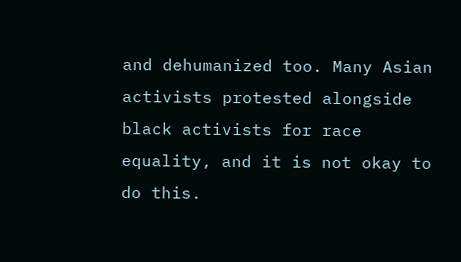and dehumanized too. Many Asian activists protested alongside black activists for race equality, and it is not okay to do this.